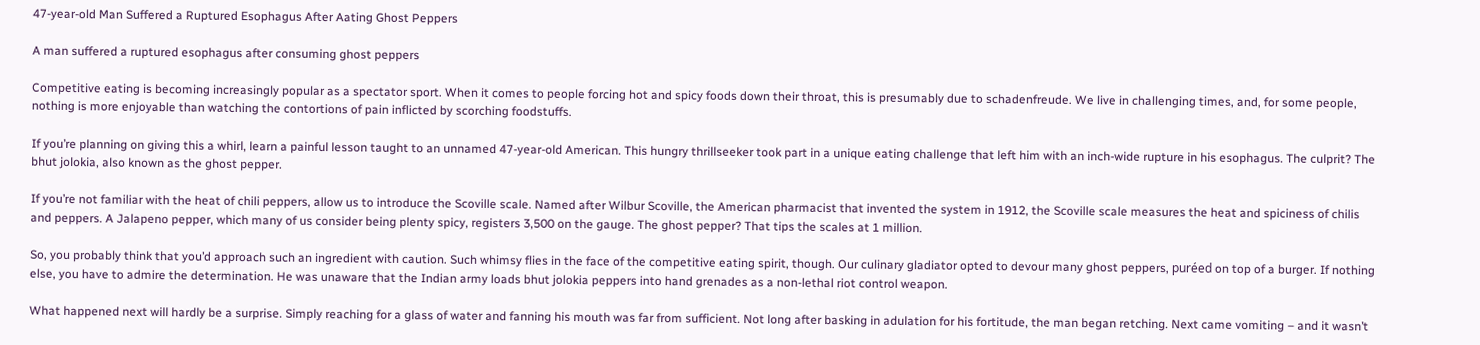47-year-old Man Suffered a Ruptured Esophagus After Aating Ghost Peppers

A man suffered a ruptured esophagus after consuming ghost peppers

Competitive eating is becoming increasingly popular as a spectator sport. When it comes to people forcing hot and spicy foods down their throat, this is presumably due to schadenfreude. We live in challenging times, and, for some people, nothing is more enjoyable than watching the contortions of pain inflicted by scorching foodstuffs.

If you’re planning on giving this a whirl, learn a painful lesson taught to an unnamed 47-year-old American. This hungry thrillseeker took part in a unique eating challenge that left him with an inch-wide rupture in his esophagus. The culprit? The bhut jolokia, also known as the ghost pepper.

If you’re not familiar with the heat of chili peppers, allow us to introduce the Scoville scale. Named after Wilbur Scoville, the American pharmacist that invented the system in 1912, the Scoville scale measures the heat and spiciness of chilis and peppers. A Jalapeno pepper, which many of us consider being plenty spicy, registers 3,500 on the gauge. The ghost pepper? That tips the scales at 1 million.

So, you probably think that you’d approach such an ingredient with caution. Such whimsy flies in the face of the competitive eating spirit, though. Our culinary gladiator opted to devour many ghost peppers, puréed on top of a burger. If nothing else, you have to admire the determination. He was unaware that the Indian army loads bhut jolokia peppers into hand grenades as a non-lethal riot control weapon.

What happened next will hardly be a surprise. Simply reaching for a glass of water and fanning his mouth was far from sufficient. Not long after basking in adulation for his fortitude, the man began retching. Next came vomiting – and it wasn’t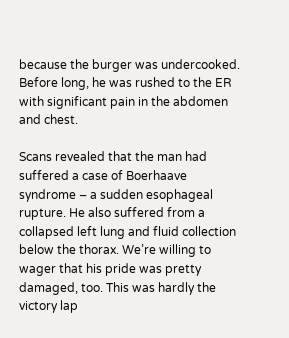because the burger was undercooked. Before long, he was rushed to the ER with significant pain in the abdomen and chest.

Scans revealed that the man had suffered a case of Boerhaave syndrome – a sudden esophageal rupture. He also suffered from a collapsed left lung and fluid collection below the thorax. We’re willing to wager that his pride was pretty damaged, too. This was hardly the victory lap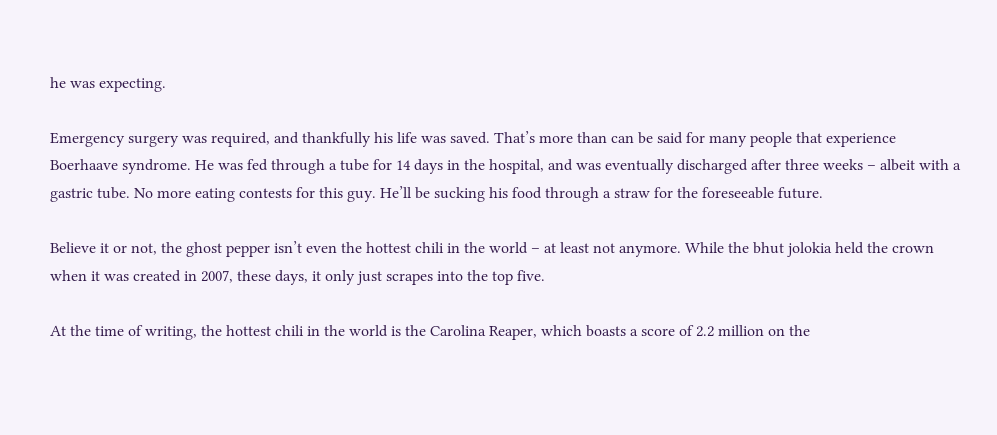he was expecting.

Emergency surgery was required, and thankfully his life was saved. That’s more than can be said for many people that experience Boerhaave syndrome. He was fed through a tube for 14 days in the hospital, and was eventually discharged after three weeks – albeit with a gastric tube. No more eating contests for this guy. He’ll be sucking his food through a straw for the foreseeable future.

Believe it or not, the ghost pepper isn’t even the hottest chili in the world – at least not anymore. While the bhut jolokia held the crown when it was created in 2007, these days, it only just scrapes into the top five.

At the time of writing, the hottest chili in the world is the Carolina Reaper, which boasts a score of 2.2 million on the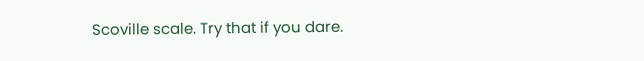Scoville scale. Try that if you dare.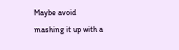Maybe avoid mashing it up with a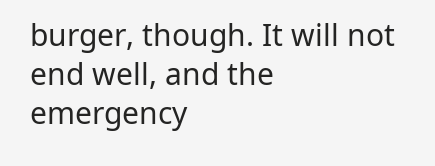burger, though. It will not end well, and the emergency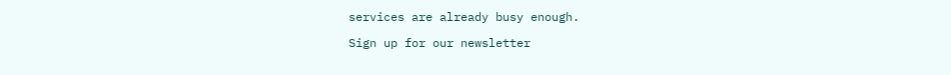services are already busy enough.

Sign up for our newsletter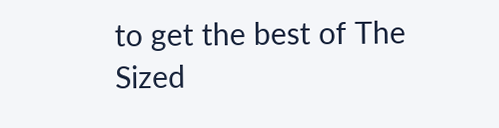to get the best of The Sized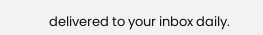delivered to your inbox daily.